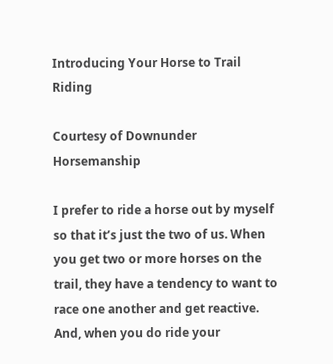Introducing Your Horse to Trail Riding

Courtesy of Downunder Horsemanship

I prefer to ride a horse out by myself so that it’s just the two of us. When you get two or more horses on the trail, they have a tendency to want to race one another and get reactive. And, when you do ride your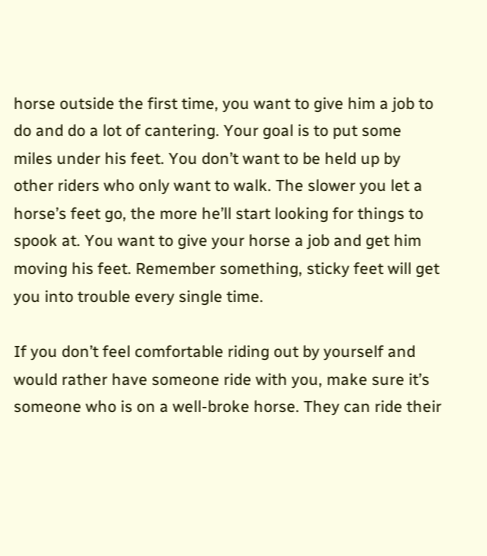horse outside the first time, you want to give him a job to do and do a lot of cantering. Your goal is to put some miles under his feet. You don’t want to be held up by other riders who only want to walk. The slower you let a horse’s feet go, the more he’ll start looking for things to spook at. You want to give your horse a job and get him moving his feet. Remember something, sticky feet will get you into trouble every single time.

If you don’t feel comfortable riding out by yourself and would rather have someone ride with you, make sure it’s someone who is on a well-broke horse. They can ride their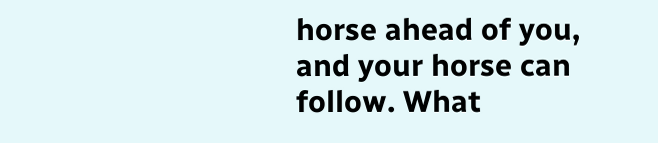horse ahead of you, and your horse can follow. What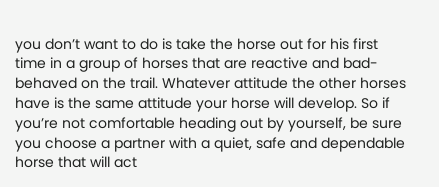you don’t want to do is take the horse out for his first time in a group of horses that are reactive and bad-behaved on the trail. Whatever attitude the other horses have is the same attitude your horse will develop. So if you’re not comfortable heading out by yourself, be sure you choose a partner with a quiet, safe and dependable horse that will act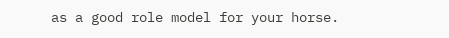as a good role model for your horse.